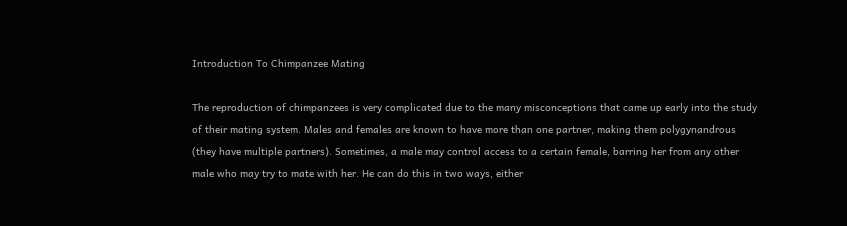Introduction To Chimpanzee Mating

The reproduction of chimpanzees is very complicated due to the many misconceptions that came up early into the study of their mating system. Males and females are known to have more than one partner, making them polygynandrous (they have multiple partners). Sometimes, a male may control access to a certain female, barring her from any other male who may try to mate with her. He can do this in two ways, either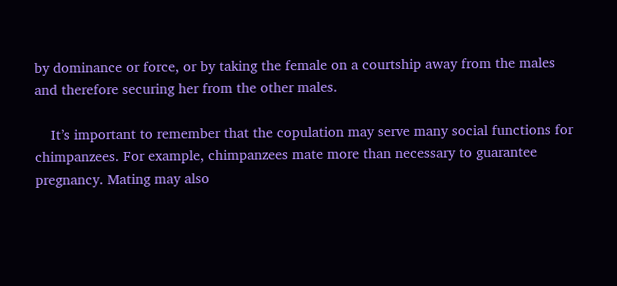by dominance or force, or by taking the female on a courtship away from the males and therefore securing her from the other males.

    It’s important to remember that the copulation may serve many social functions for chimpanzees. For example, chimpanzees mate more than necessary to guarantee pregnancy. Mating may also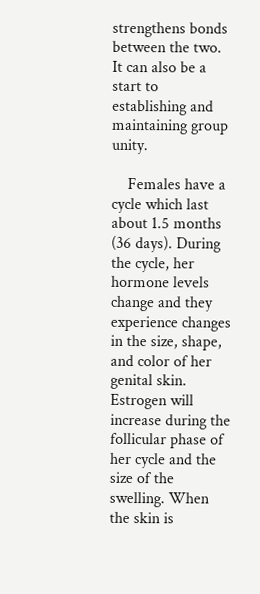strengthens bonds between the two. It can also be a start to establishing and maintaining group unity.

    Females have a cycle which last about 1.5 months (36 days). During the cycle, her hormone levels change and they experience changes in the size, shape, and color of her genital skin. Estrogen will increase during the follicular phase of her cycle and the size of the swelling. When the skin is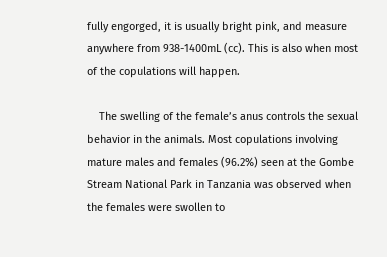fully engorged, it is usually bright pink, and measure anywhere from 938-1400mL (cc). This is also when most of the copulations will happen.

    The swelling of the female’s anus controls the sexual behavior in the animals. Most copulations involving mature males and females (96.2%) seen at the Gombe Stream National Park in Tanzania was observed when the females were swollen to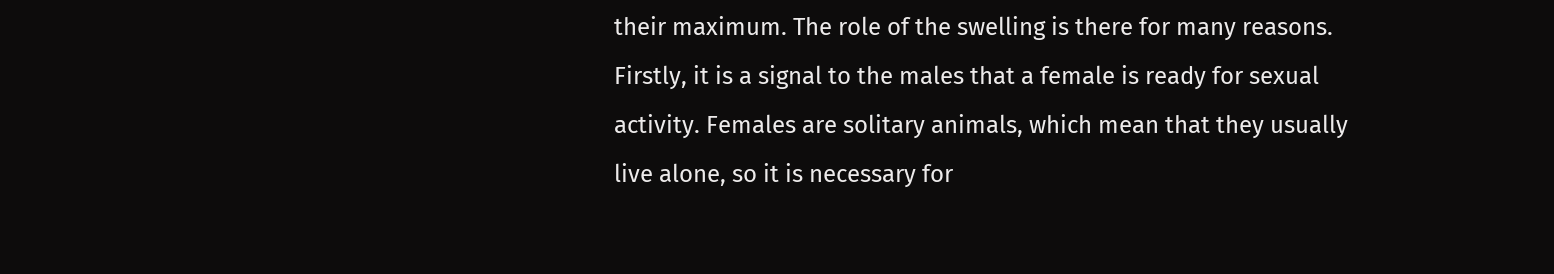their maximum. The role of the swelling is there for many reasons. Firstly, it is a signal to the males that a female is ready for sexual activity. Females are solitary animals, which mean that they usually live alone, so it is necessary for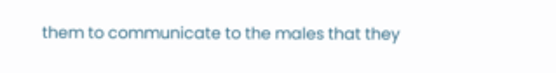them to communicate to the males that they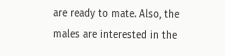are ready to mate. Also, the males are interested in the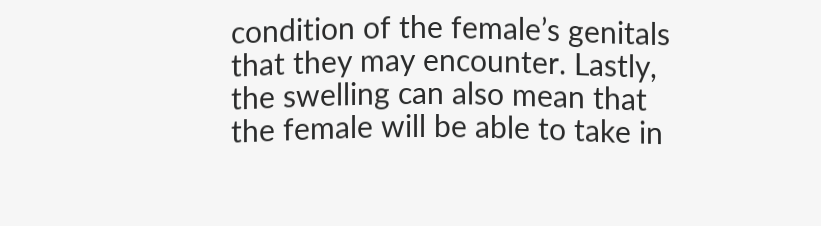condition of the female’s genitals that they may encounter. Lastly, the swelling can also mean that the female will be able to take in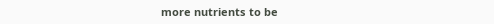more nutrients to be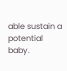able sustain a potential baby.